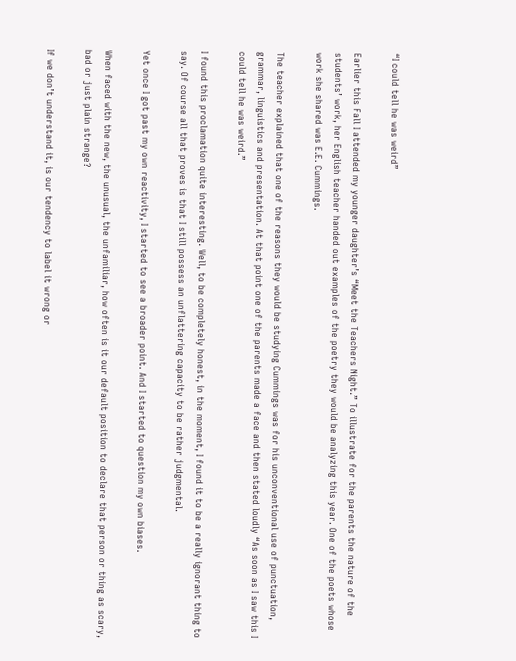“I could tell he was weird”

Earlier this Fall I attended my younger daughter’s “Meet the Teachers Night.” To illustrate for the parents the nature of the students’ work, her English teacher handed out examples of the poetry they would be analyzing this year. One of the poets whose work she shared was E.E. Cummings.

The teacher explained that one of the reasons they would be studying Cummings was for his unconventional use of punctuation, grammar, linguistics and presentation. At that point one of the parents made a face and then stated loudly “As soon as I saw this I could tell he was weird.”

I found this proclamation quite interesting. Well, to be completely honest, in the moment, I found it to be a really ignorant thing to say. Of course all that proves is that I still possess an unflattering capacity to be rather judgmental.

Yet once I got past my own reactivity, I started to see a broader point. And I started to question my own biases.

When faced with the new, the unusual, the unfamiliar, how often is it our default position to declare that person or thing as scary, bad or just plain strange?

If we don’t understand it, is our tendency to label it wrong or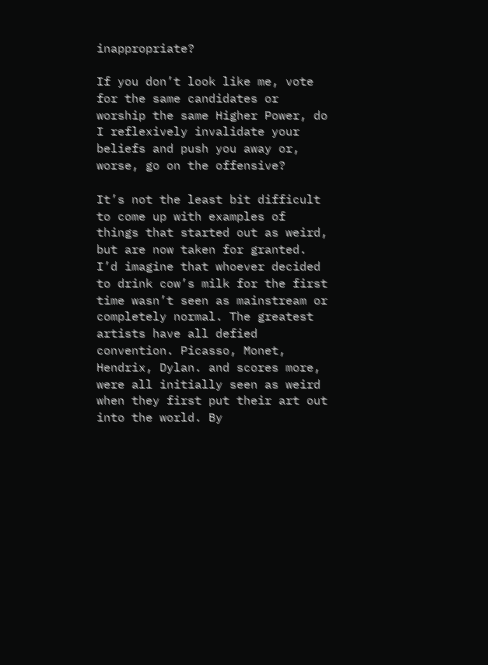inappropriate?

If you don’t look like me, vote for the same candidates or worship the same Higher Power, do I reflexively invalidate your beliefs and push you away or, worse, go on the offensive?

It’s not the least bit difficult to come up with examples of things that started out as weird, but are now taken for granted. I’d imagine that whoever decided to drink cow’s milk for the first time wasn’t seen as mainstream or completely normal. The greatest artists have all defied convention. Picasso, Monet, Hendrix, Dylan. and scores more, were all initially seen as weird when they first put their art out into the world. By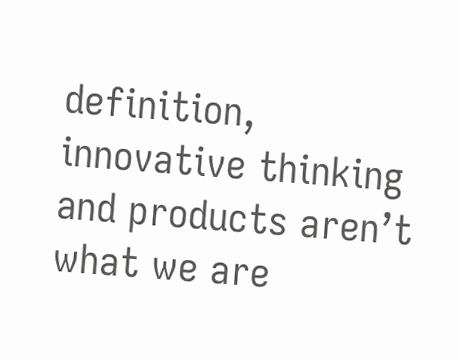definition, innovative thinking and products aren’t what we are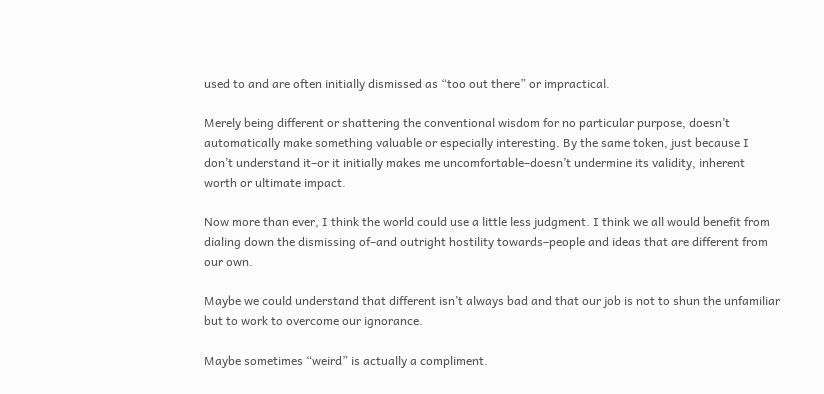used to and are often initially dismissed as “too out there” or impractical.

Merely being different or shattering the conventional wisdom for no particular purpose, doesn’t automatically make something valuable or especially interesting. By the same token, just because I don’t understand it–or it initially makes me uncomfortable–doesn’t undermine its validity, inherent worth or ultimate impact.

Now more than ever, I think the world could use a little less judgment. I think we all would benefit from dialing down the dismissing of–and outright hostility towards–people and ideas that are different from our own.

Maybe we could understand that different isn’t always bad and that our job is not to shun the unfamiliar but to work to overcome our ignorance.

Maybe sometimes “weird” is actually a compliment.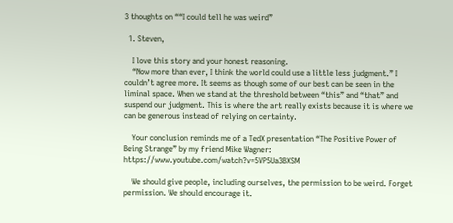3 thoughts on ““I could tell he was weird”

  1. Steven,

    I love this story and your honest reasoning.
    “Now more than ever, I think the world could use a little less judgment.” I couldn’t agree more. It seems as though some of our best can be seen in the liminal space. When we stand at the threshold between “this” and “that” and suspend our judgment. This is where the art really exists because it is where we can be generous instead of relying on certainty.

    Your conclusion reminds me of a TedX presentation “The Positive Power of Being Strange” by my friend Mike Wagner: https://www.youtube.com/watch?v=5VP5Ua3BXSM

    We should give people, including ourselves, the permission to be weird. Forget permission. We should encourage it.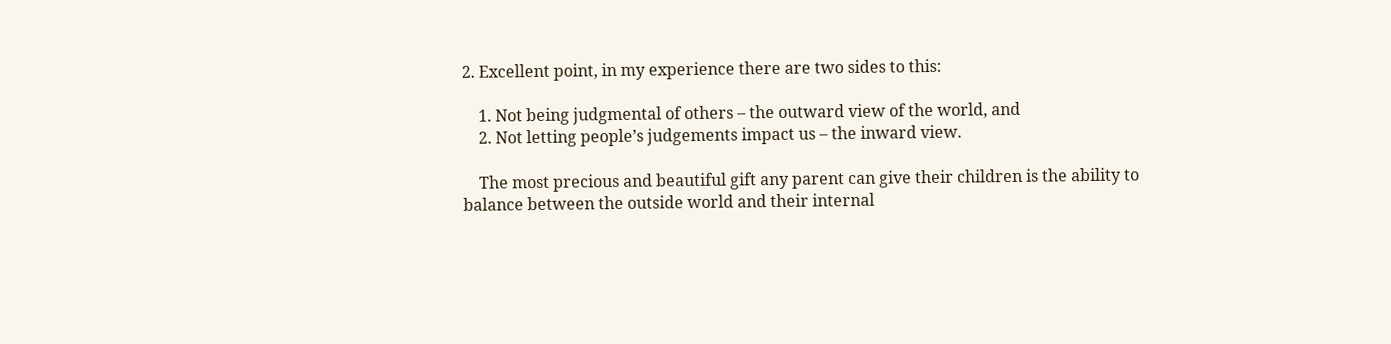2. Excellent point, in my experience there are two sides to this:

    1. Not being judgmental of others – the outward view of the world, and
    2. Not letting people’s judgements impact us – the inward view.

    The most precious and beautiful gift any parent can give their children is the ability to balance between the outside world and their internal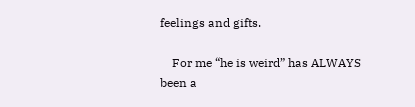feelings and gifts.

    For me “he is weird” has ALWAYS been a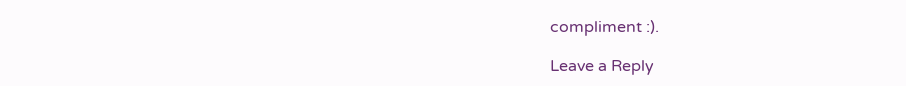compliment :).

Leave a Reply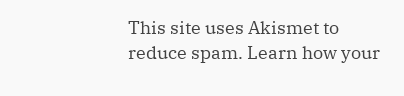This site uses Akismet to reduce spam. Learn how your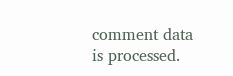comment data is processed.